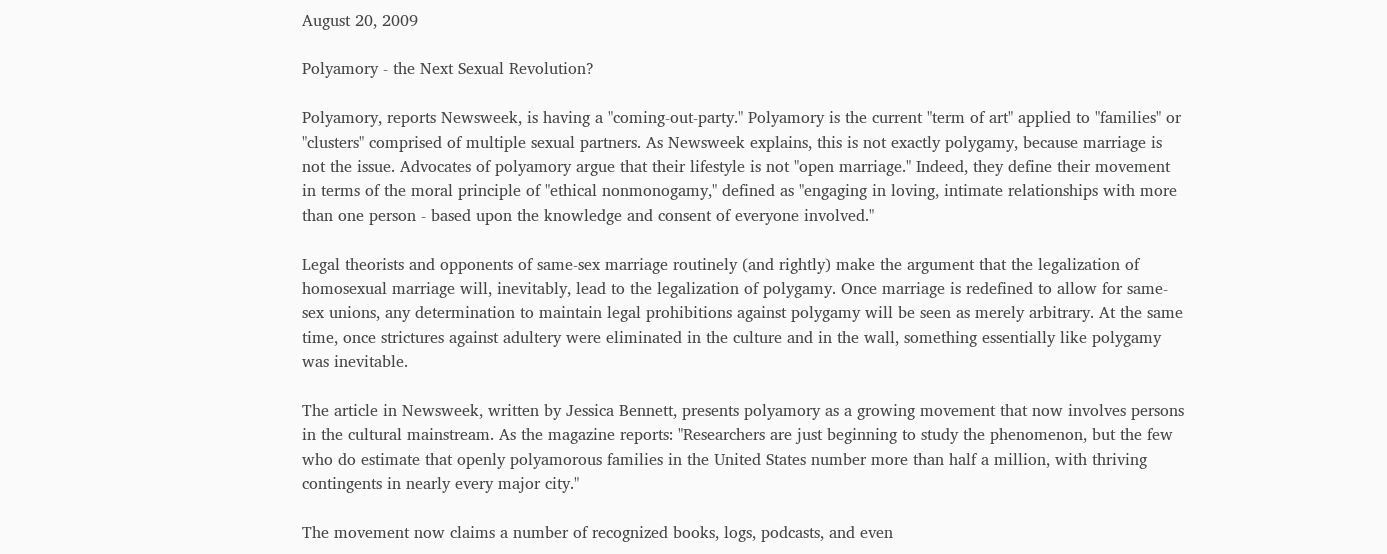August 20, 2009

Polyamory - the Next Sexual Revolution?

Polyamory, reports Newsweek, is having a "coming-out-party." Polyamory is the current "term of art" applied to "families" or "clusters" comprised of multiple sexual partners. As Newsweek explains, this is not exactly polygamy, because marriage is not the issue. Advocates of polyamory argue that their lifestyle is not "open marriage." Indeed, they define their movement in terms of the moral principle of "ethical nonmonogamy," defined as "engaging in loving, intimate relationships with more than one person - based upon the knowledge and consent of everyone involved."

Legal theorists and opponents of same-sex marriage routinely (and rightly) make the argument that the legalization of homosexual marriage will, inevitably, lead to the legalization of polygamy. Once marriage is redefined to allow for same-sex unions, any determination to maintain legal prohibitions against polygamy will be seen as merely arbitrary. At the same time, once strictures against adultery were eliminated in the culture and in the wall, something essentially like polygamy was inevitable.

The article in Newsweek, written by Jessica Bennett, presents polyamory as a growing movement that now involves persons in the cultural mainstream. As the magazine reports: "Researchers are just beginning to study the phenomenon, but the few who do estimate that openly polyamorous families in the United States number more than half a million, with thriving contingents in nearly every major city."

The movement now claims a number of recognized books, logs, podcasts, and even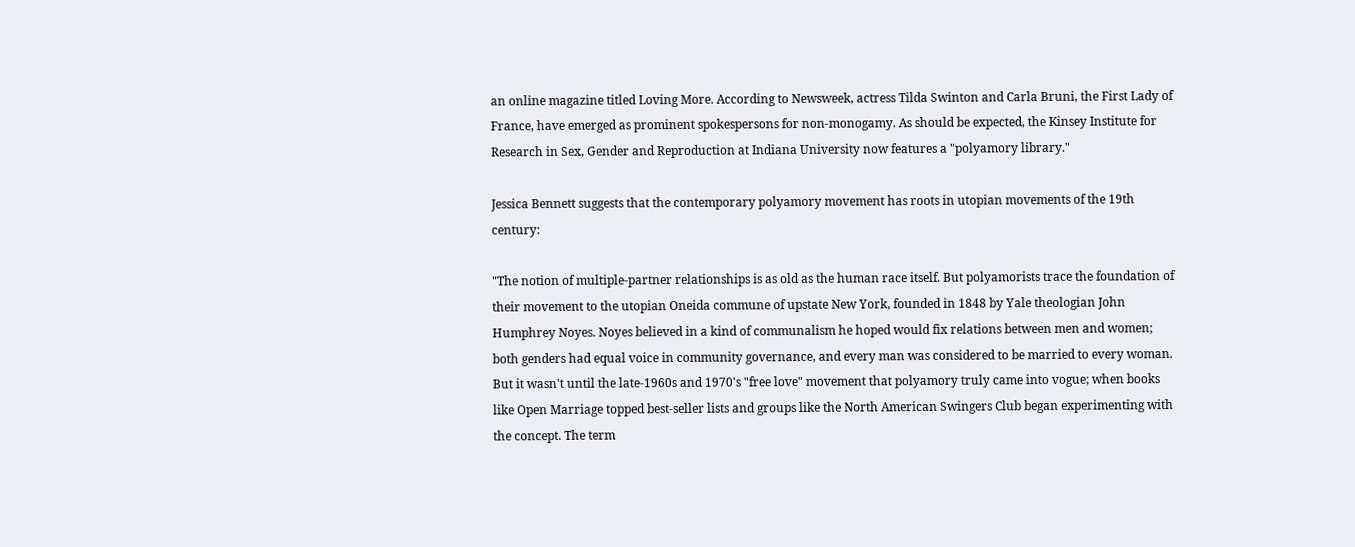an online magazine titled Loving More. According to Newsweek, actress Tilda Swinton and Carla Bruni, the First Lady of France, have emerged as prominent spokespersons for non-monogamy. As should be expected, the Kinsey Institute for Research in Sex, Gender and Reproduction at Indiana University now features a "polyamory library."

Jessica Bennett suggests that the contemporary polyamory movement has roots in utopian movements of the 19th century:

"The notion of multiple-partner relationships is as old as the human race itself. But polyamorists trace the foundation of their movement to the utopian Oneida commune of upstate New York, founded in 1848 by Yale theologian John Humphrey Noyes. Noyes believed in a kind of communalism he hoped would fix relations between men and women; both genders had equal voice in community governance, and every man was considered to be married to every woman. But it wasn't until the late-1960s and 1970's "free love" movement that polyamory truly came into vogue; when books like Open Marriage topped best-seller lists and groups like the North American Swingers Club began experimenting with the concept. The term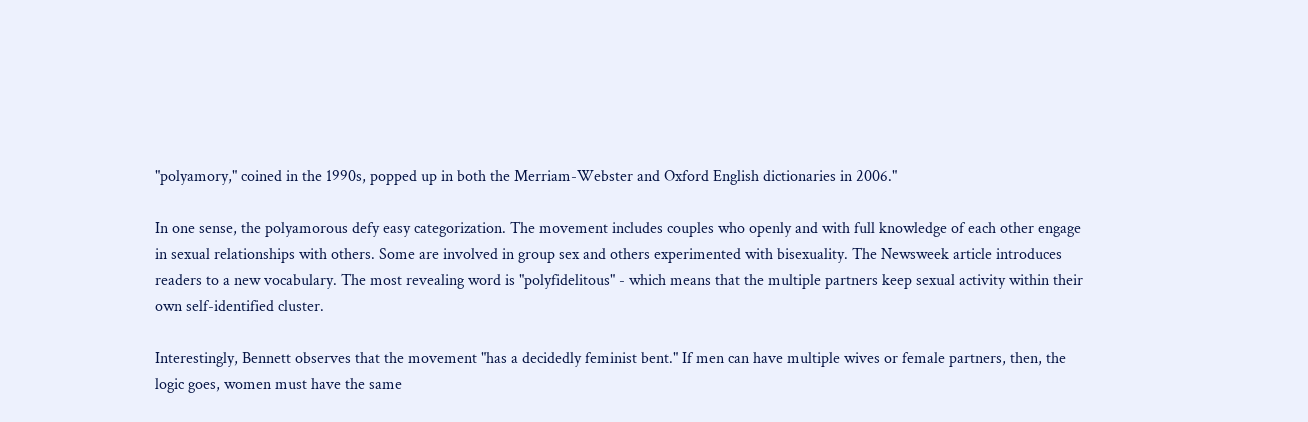"polyamory," coined in the 1990s, popped up in both the Merriam-Webster and Oxford English dictionaries in 2006."

In one sense, the polyamorous defy easy categorization. The movement includes couples who openly and with full knowledge of each other engage in sexual relationships with others. Some are involved in group sex and others experimented with bisexuality. The Newsweek article introduces readers to a new vocabulary. The most revealing word is "polyfidelitous" - which means that the multiple partners keep sexual activity within their own self-identified cluster.

Interestingly, Bennett observes that the movement "has a decidedly feminist bent." If men can have multiple wives or female partners, then, the logic goes, women must have the same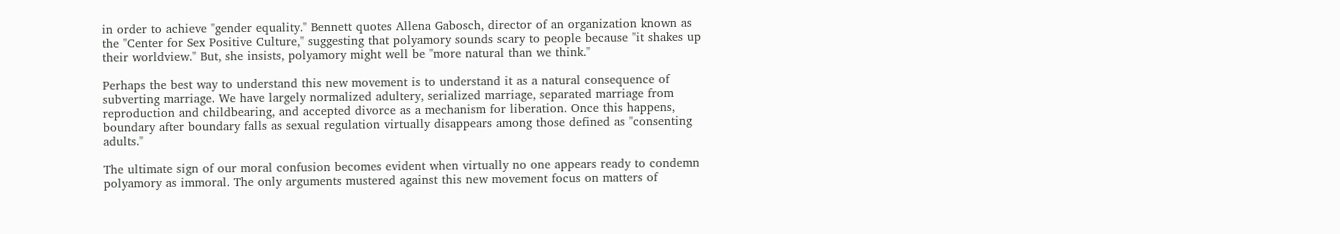in order to achieve "gender equality." Bennett quotes Allena Gabosch, director of an organization known as the "Center for Sex Positive Culture," suggesting that polyamory sounds scary to people because "it shakes up their worldview." But, she insists, polyamory might well be "more natural than we think."

Perhaps the best way to understand this new movement is to understand it as a natural consequence of subverting marriage. We have largely normalized adultery, serialized marriage, separated marriage from reproduction and childbearing, and accepted divorce as a mechanism for liberation. Once this happens, boundary after boundary falls as sexual regulation virtually disappears among those defined as "consenting adults."

The ultimate sign of our moral confusion becomes evident when virtually no one appears ready to condemn polyamory as immoral. The only arguments mustered against this new movement focus on matters of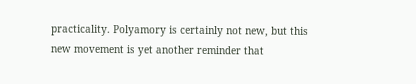practicality. Polyamory is certainly not new, but this new movement is yet another reminder that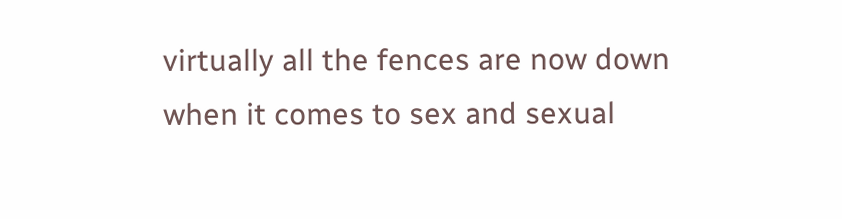virtually all the fences are now down when it comes to sex and sexual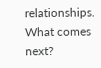relationships. What comes next?